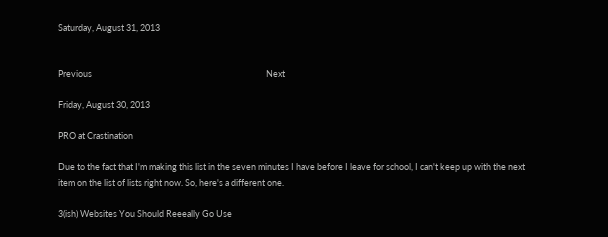Saturday, August 31, 2013


Previous                                                                                       Next

Friday, August 30, 2013

PRO at Crastination

Due to the fact that I'm making this list in the seven minutes I have before I leave for school, I can't keep up with the next item on the list of lists right now. So, here's a different one.

3(ish) Websites You Should Reeeally Go Use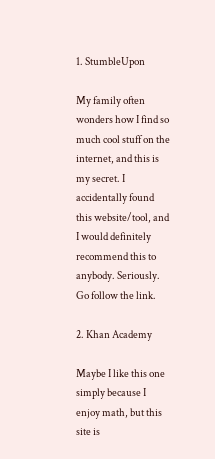1. StumbleUpon

My family often wonders how I find so much cool stuff on the internet, and this is my secret. I accidentally found this website/tool, and I would definitely recommend this to anybody. Seriously. Go follow the link.

2. Khan Academy

Maybe I like this one simply because I enjoy math, but this site is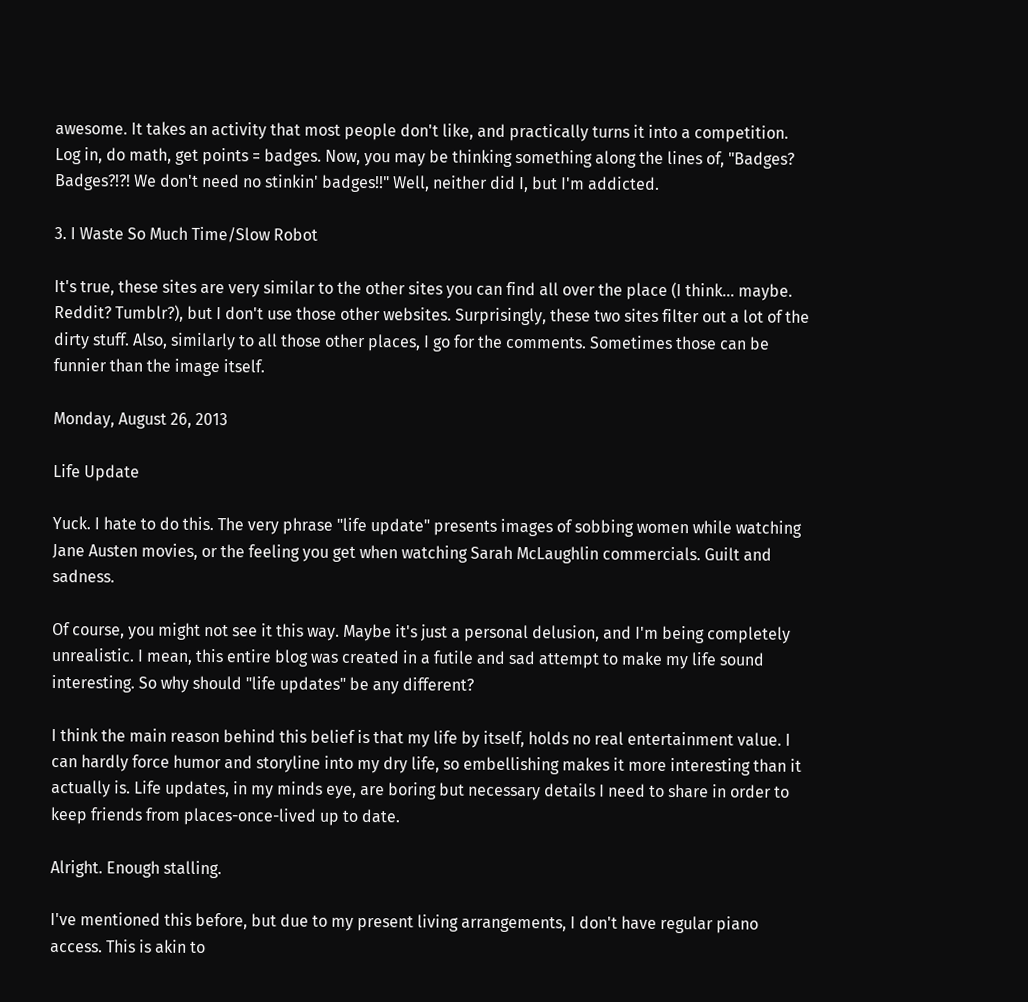awesome. It takes an activity that most people don't like, and practically turns it into a competition. Log in, do math, get points = badges. Now, you may be thinking something along the lines of, "Badges? Badges?!?! We don't need no stinkin' badges!!" Well, neither did I, but I'm addicted.

3. I Waste So Much Time/Slow Robot

It's true, these sites are very similar to the other sites you can find all over the place (I think... maybe. Reddit? Tumblr?), but I don't use those other websites. Surprisingly, these two sites filter out a lot of the dirty stuff. Also, similarly to all those other places, I go for the comments. Sometimes those can be funnier than the image itself.

Monday, August 26, 2013

Life Update

Yuck. I hate to do this. The very phrase "life update" presents images of sobbing women while watching Jane Austen movies, or the feeling you get when watching Sarah McLaughlin commercials. Guilt and sadness.

Of course, you might not see it this way. Maybe it's just a personal delusion, and I'm being completely unrealistic. I mean, this entire blog was created in a futile and sad attempt to make my life sound interesting. So why should "life updates" be any different?

I think the main reason behind this belief is that my life by itself, holds no real entertainment value. I can hardly force humor and storyline into my dry life, so embellishing makes it more interesting than it actually is. Life updates, in my minds eye, are boring but necessary details I need to share in order to keep friends from places-once-lived up to date.

Alright. Enough stalling.

I've mentioned this before, but due to my present living arrangements, I don't have regular piano access. This is akin to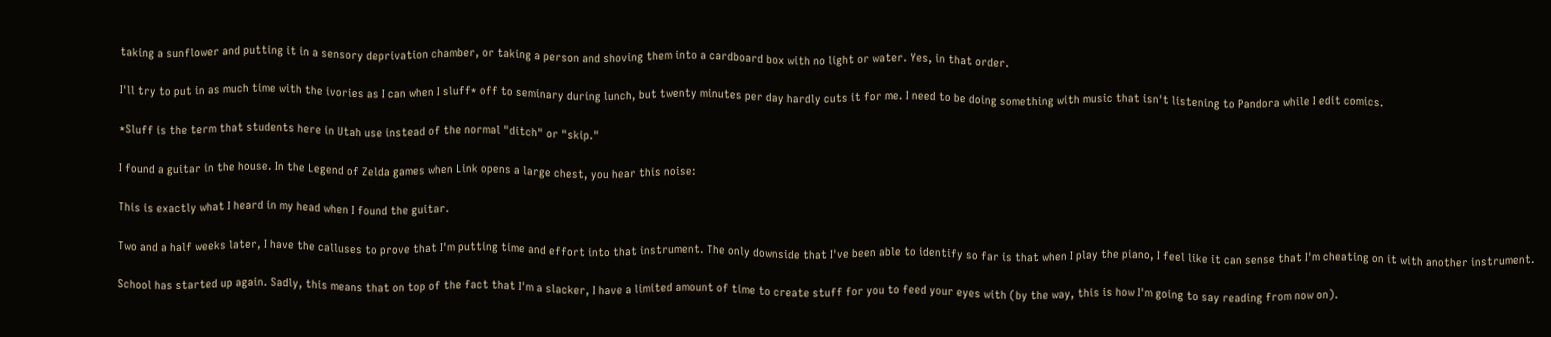taking a sunflower and putting it in a sensory deprivation chamber, or taking a person and shoving them into a cardboard box with no light or water. Yes, in that order.

I'll try to put in as much time with the ivories as I can when I sluff* off to seminary during lunch, but twenty minutes per day hardly cuts it for me. I need to be doing something with music that isn't listening to Pandora while I edit comics.

*Sluff is the term that students here in Utah use instead of the normal "ditch" or "skip."

I found a guitar in the house. In the Legend of Zelda games when Link opens a large chest, you hear this noise:

This is exactly what I heard in my head when I found the guitar.

Two and a half weeks later, I have the calluses to prove that I'm putting time and effort into that instrument. The only downside that I've been able to identify so far is that when I play the piano, I feel like it can sense that I'm cheating on it with another instrument.

School has started up again. Sadly, this means that on top of the fact that I'm a slacker, I have a limited amount of time to create stuff for you to feed your eyes with (by the way, this is how I'm going to say reading from now on).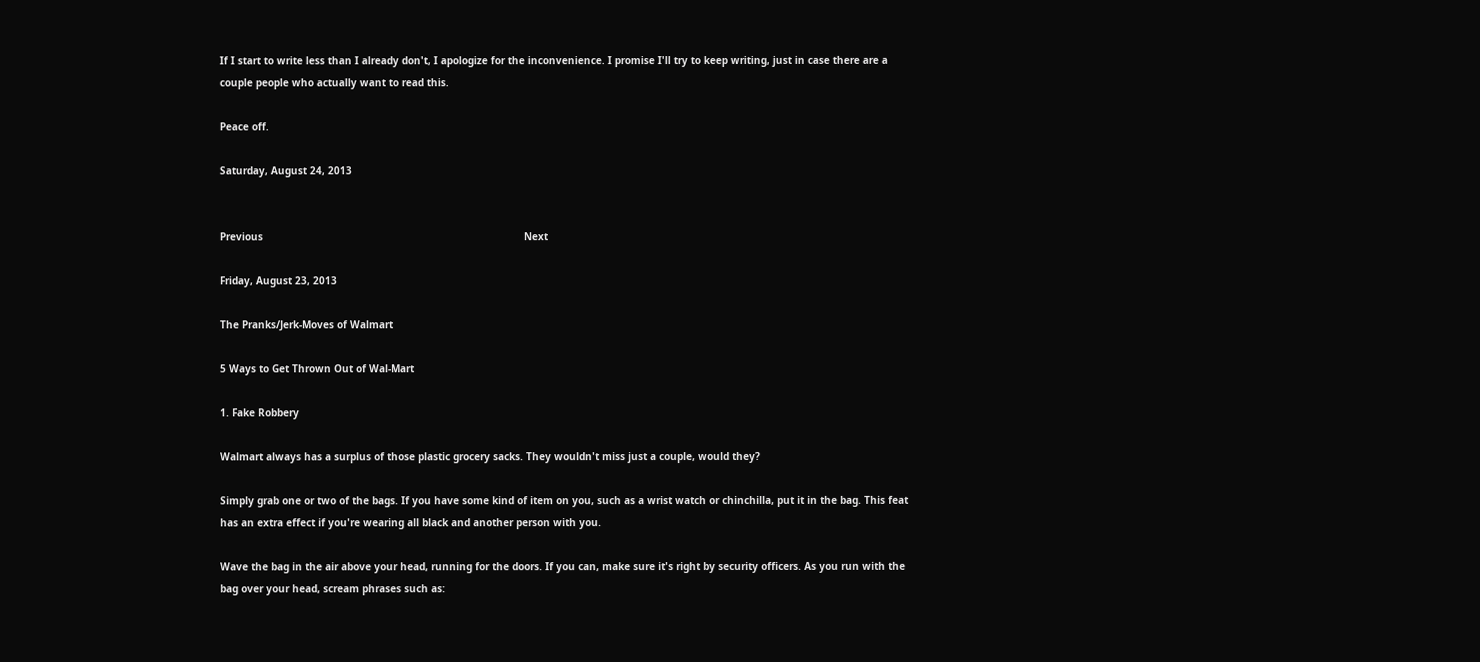If I start to write less than I already don't, I apologize for the inconvenience. I promise I'll try to keep writing, just in case there are a couple people who actually want to read this.

Peace off.

Saturday, August 24, 2013


Previous                                                                                       Next

Friday, August 23, 2013

The Pranks/Jerk-Moves of Walmart

5 Ways to Get Thrown Out of Wal-Mart

1. Fake Robbery

Walmart always has a surplus of those plastic grocery sacks. They wouldn't miss just a couple, would they?

Simply grab one or two of the bags. If you have some kind of item on you, such as a wrist watch or chinchilla, put it in the bag. This feat has an extra effect if you're wearing all black and another person with you.

Wave the bag in the air above your head, running for the doors. If you can, make sure it's right by security officers. As you run with the bag over your head, scream phrases such as: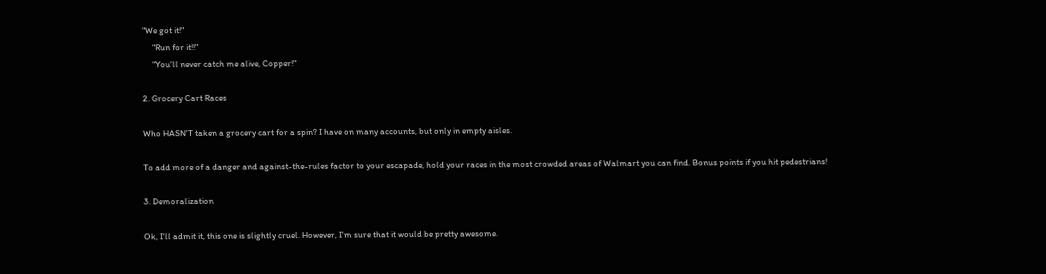"We got it!"
     "Run for it!!"
     "You'll never catch me alive, Copper!"

2. Grocery Cart Races

Who HASN'T taken a grocery cart for a spin? I have on many accounts, but only in empty aisles.

To add more of a danger and against-the-rules factor to your escapade, hold your races in the most crowded areas of Walmart you can find. Bonus points if you hit pedestrians!

3. Demoralization

Ok, I'll admit it, this one is slightly cruel. However, I'm sure that it would be pretty awesome.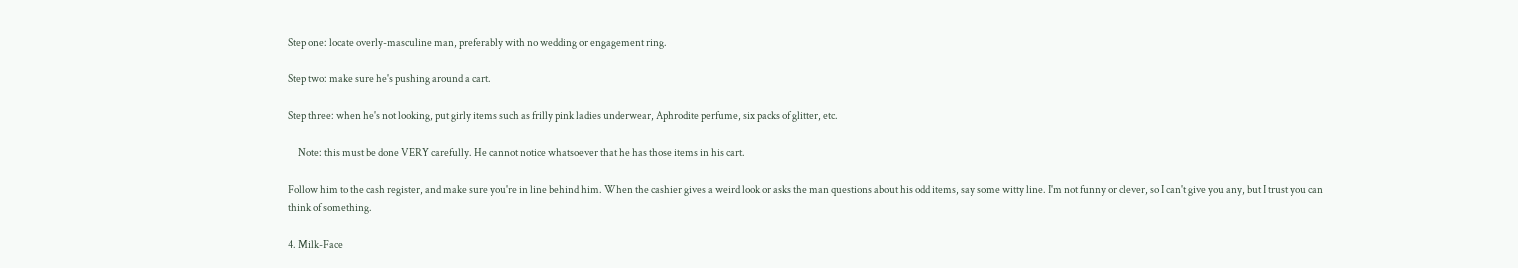Step one: locate overly-masculine man, preferably with no wedding or engagement ring.

Step two: make sure he's pushing around a cart.

Step three: when he's not looking, put girly items such as frilly pink ladies underwear, Aphrodite perfume, six packs of glitter, etc.

     Note: this must be done VERY carefully. He cannot notice whatsoever that he has those items in his cart.

Follow him to the cash register, and make sure you're in line behind him. When the cashier gives a weird look or asks the man questions about his odd items, say some witty line. I'm not funny or clever, so I can't give you any, but I trust you can think of something.

4. Milk-Face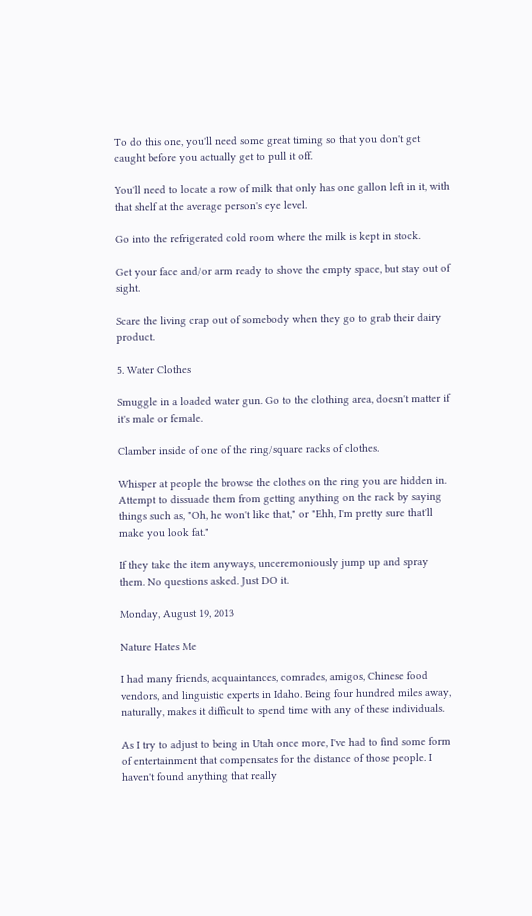To do this one, you'll need some great timing so that you don't get caught before you actually get to pull it off.

You'll need to locate a row of milk that only has one gallon left in it, with that shelf at the average person's eye level.

Go into the refrigerated cold room where the milk is kept in stock.

Get your face and/or arm ready to shove the empty space, but stay out of sight.

Scare the living crap out of somebody when they go to grab their dairy product.

5. Water Clothes

Smuggle in a loaded water gun. Go to the clothing area, doesn't matter if it's male or female.

Clamber inside of one of the ring/square racks of clothes.

Whisper at people the browse the clothes on the ring you are hidden in. Attempt to dissuade them from getting anything on the rack by saying things such as, "Oh, he won't like that," or "Ehh, I'm pretty sure that'll make you look fat."

If they take the item anyways, unceremoniously jump up and spray them. No questions asked. Just DO it.

Monday, August 19, 2013

Nature Hates Me

I had many friends, acquaintances, comrades, amigos, Chinese food vendors, and linguistic experts in Idaho. Being four hundred miles away, naturally, makes it difficult to spend time with any of these individuals.

As I try to adjust to being in Utah once more, I've had to find some form of entertainment that compensates for the distance of those people. I haven't found anything that really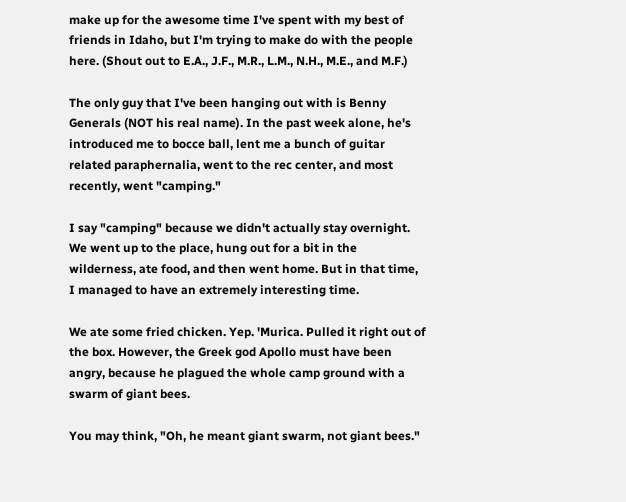make up for the awesome time I've spent with my best of friends in Idaho, but I'm trying to make do with the people here. (Shout out to E.A., J.F., M.R., L.M., N.H., M.E., and M.F.)

The only guy that I've been hanging out with is Benny Generals (NOT his real name). In the past week alone, he's introduced me to bocce ball, lent me a bunch of guitar related paraphernalia, went to the rec center, and most recently, went "camping."

I say "camping" because we didn't actually stay overnight. We went up to the place, hung out for a bit in the wilderness, ate food, and then went home. But in that time, I managed to have an extremely interesting time.

We ate some fried chicken. Yep. 'Murica. Pulled it right out of the box. However, the Greek god Apollo must have been angry, because he plagued the whole camp ground with a swarm of giant bees.

You may think, "Oh, he meant giant swarm, not giant bees."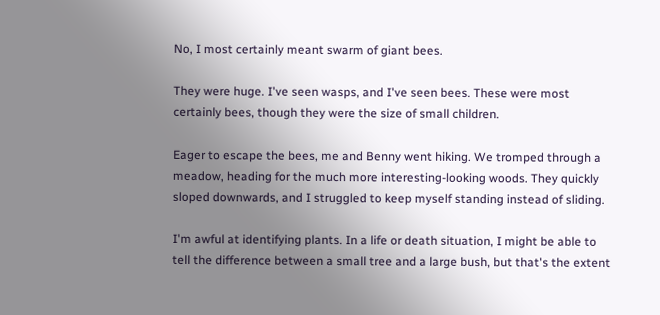No, I most certainly meant swarm of giant bees.

They were huge. I've seen wasps, and I've seen bees. These were most certainly bees, though they were the size of small children.

Eager to escape the bees, me and Benny went hiking. We tromped through a meadow, heading for the much more interesting-looking woods. They quickly sloped downwards, and I struggled to keep myself standing instead of sliding.

I'm awful at identifying plants. In a life or death situation, I might be able to tell the difference between a small tree and a large bush, but that's the extent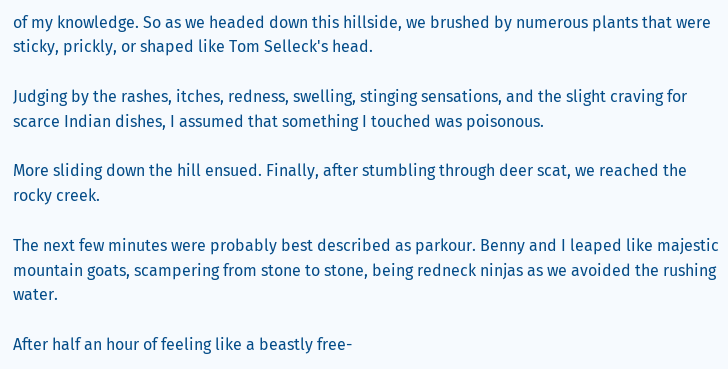of my knowledge. So as we headed down this hillside, we brushed by numerous plants that were sticky, prickly, or shaped like Tom Selleck's head.

Judging by the rashes, itches, redness, swelling, stinging sensations, and the slight craving for scarce Indian dishes, I assumed that something I touched was poisonous.

More sliding down the hill ensued. Finally, after stumbling through deer scat, we reached the rocky creek.

The next few minutes were probably best described as parkour. Benny and I leaped like majestic mountain goats, scampering from stone to stone, being redneck ninjas as we avoided the rushing water.

After half an hour of feeling like a beastly free-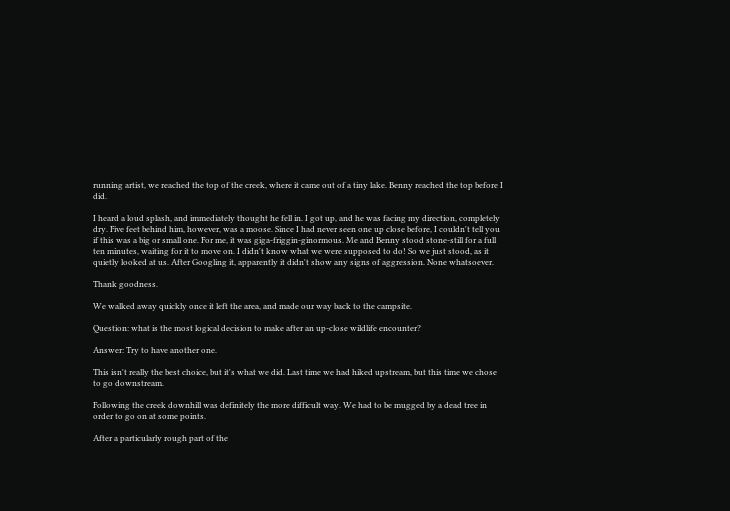running artist, we reached the top of the creek, where it came out of a tiny lake. Benny reached the top before I did.

I heard a loud splash, and immediately thought he fell in. I got up, and he was facing my direction, completely dry. Five feet behind him, however, was a moose. Since I had never seen one up close before, I couldn't tell you if this was a big or small one. For me, it was giga-friggin-ginormous. Me and Benny stood stone-still for a full ten minutes, waiting for it to move on. I didn't know what we were supposed to do! So we just stood, as it quietly looked at us. After Googling it, apparently it didn't show any signs of aggression. None whatsoever.

Thank goodness.

We walked away quickly once it left the area, and made our way back to the campsite.

Question: what is the most logical decision to make after an up-close wildlife encounter?

Answer: Try to have another one.

This isn't really the best choice, but it's what we did. Last time we had hiked upstream, but this time we chose to go downstream.

Following the creek downhill was definitely the more difficult way. We had to be mugged by a dead tree in order to go on at some points.

After a particularly rough part of the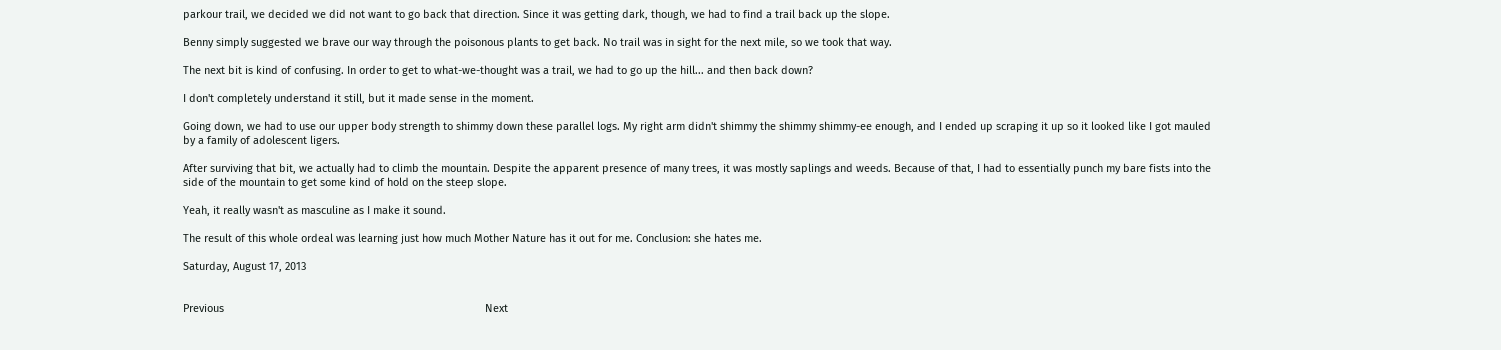parkour trail, we decided we did not want to go back that direction. Since it was getting dark, though, we had to find a trail back up the slope.

Benny simply suggested we brave our way through the poisonous plants to get back. No trail was in sight for the next mile, so we took that way.

The next bit is kind of confusing. In order to get to what-we-thought was a trail, we had to go up the hill... and then back down?

I don't completely understand it still, but it made sense in the moment.

Going down, we had to use our upper body strength to shimmy down these parallel logs. My right arm didn't shimmy the shimmy shimmy-ee enough, and I ended up scraping it up so it looked like I got mauled by a family of adolescent ligers.

After surviving that bit, we actually had to climb the mountain. Despite the apparent presence of many trees, it was mostly saplings and weeds. Because of that, I had to essentially punch my bare fists into the side of the mountain to get some kind of hold on the steep slope.

Yeah, it really wasn't as masculine as I make it sound.

The result of this whole ordeal was learning just how much Mother Nature has it out for me. Conclusion: she hates me.

Saturday, August 17, 2013


Previous                                                                                       Next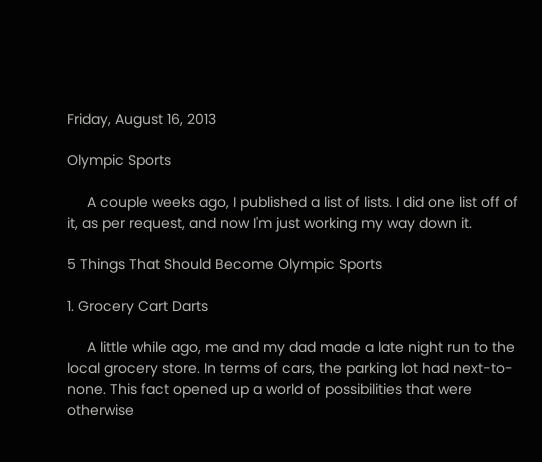Friday, August 16, 2013

Olympic Sports

     A couple weeks ago, I published a list of lists. I did one list off of it, as per request, and now I'm just working my way down it.

5 Things That Should Become Olympic Sports

1. Grocery Cart Darts

     A little while ago, me and my dad made a late night run to the local grocery store. In terms of cars, the parking lot had next-to-none. This fact opened up a world of possibilities that were otherwise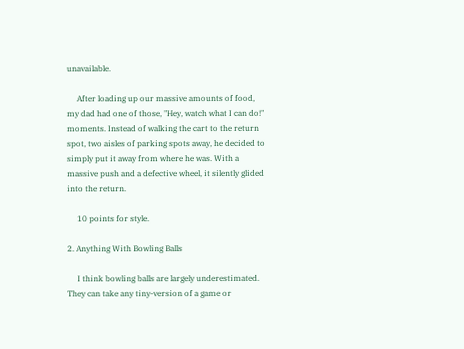unavailable.

     After loading up our massive amounts of food, my dad had one of those, "Hey, watch what I can do!" moments. Instead of walking the cart to the return spot, two aisles of parking spots away, he decided to simply put it away from where he was. With a massive push and a defective wheel, it silently glided into the return.

     10 points for style.

2. Anything With Bowling Balls

     I think bowling balls are largely underestimated. They can take any tiny-version of a game or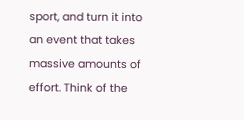sport, and turn it into an event that takes massive amounts of effort. Think of the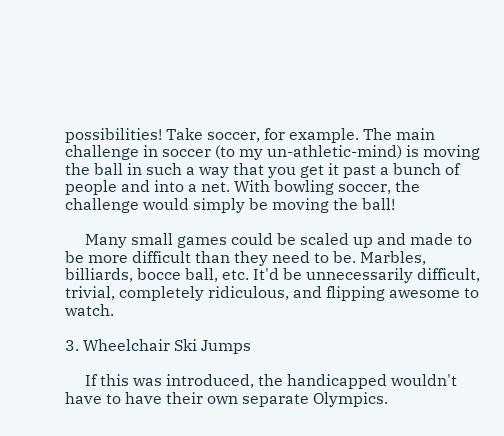possibilities! Take soccer, for example. The main challenge in soccer (to my un-athletic-mind) is moving the ball in such a way that you get it past a bunch of people and into a net. With bowling soccer, the challenge would simply be moving the ball!

     Many small games could be scaled up and made to be more difficult than they need to be. Marbles, billiards, bocce ball, etc. It'd be unnecessarily difficult, trivial, completely ridiculous, and flipping awesome to watch.

3. Wheelchair Ski Jumps

     If this was introduced, the handicapped wouldn't have to have their own separate Olympics.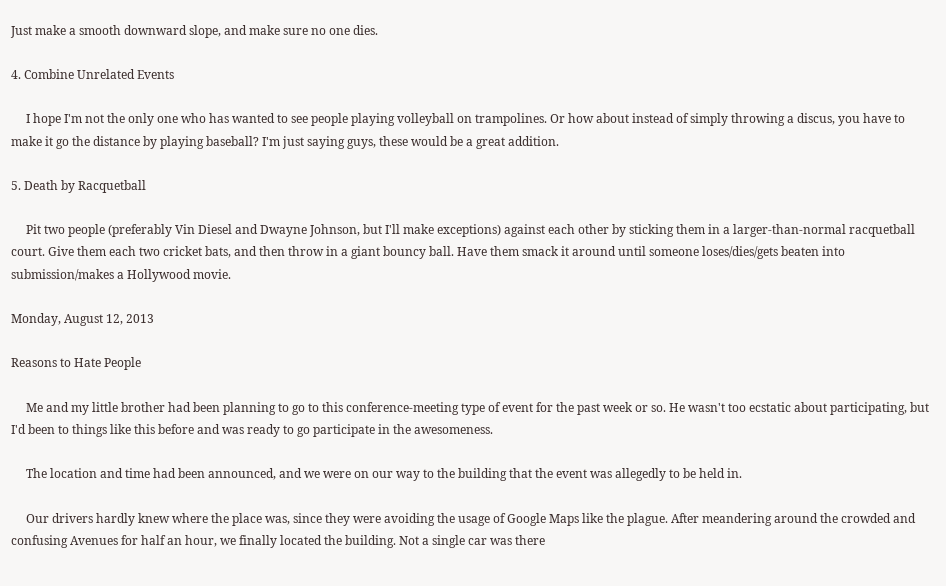Just make a smooth downward slope, and make sure no one dies.

4. Combine Unrelated Events

     I hope I'm not the only one who has wanted to see people playing volleyball on trampolines. Or how about instead of simply throwing a discus, you have to make it go the distance by playing baseball? I'm just saying guys, these would be a great addition.

5. Death by Racquetball

     Pit two people (preferably Vin Diesel and Dwayne Johnson, but I'll make exceptions) against each other by sticking them in a larger-than-normal racquetball court. Give them each two cricket bats, and then throw in a giant bouncy ball. Have them smack it around until someone loses/dies/gets beaten into submission/makes a Hollywood movie.

Monday, August 12, 2013

Reasons to Hate People

     Me and my little brother had been planning to go to this conference-meeting type of event for the past week or so. He wasn't too ecstatic about participating, but I'd been to things like this before and was ready to go participate in the awesomeness.

     The location and time had been announced, and we were on our way to the building that the event was allegedly to be held in.

     Our drivers hardly knew where the place was, since they were avoiding the usage of Google Maps like the plague. After meandering around the crowded and confusing Avenues for half an hour, we finally located the building. Not a single car was there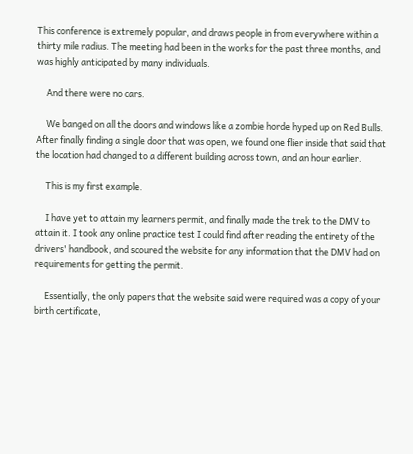This conference is extremely popular, and draws people in from everywhere within a thirty mile radius. The meeting had been in the works for the past three months, and was highly anticipated by many individuals.

     And there were no cars.

     We banged on all the doors and windows like a zombie horde hyped up on Red Bulls. After finally finding a single door that was open, we found one flier inside that said that the location had changed to a different building across town, and an hour earlier.

     This is my first example.

     I have yet to attain my learners permit, and finally made the trek to the DMV to attain it. I took any online practice test I could find after reading the entirety of the drivers' handbook, and scoured the website for any information that the DMV had on requirements for getting the permit.

     Essentially, the only papers that the website said were required was a copy of your birth certificate,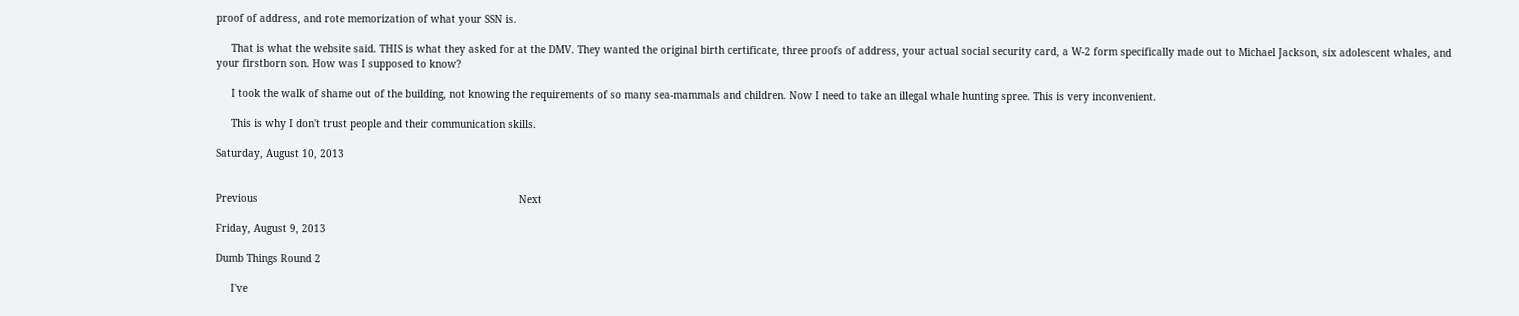proof of address, and rote memorization of what your SSN is.

     That is what the website said. THIS is what they asked for at the DMV. They wanted the original birth certificate, three proofs of address, your actual social security card, a W-2 form specifically made out to Michael Jackson, six adolescent whales, and your firstborn son. How was I supposed to know?

     I took the walk of shame out of the building, not knowing the requirements of so many sea-mammals and children. Now I need to take an illegal whale hunting spree. This is very inconvenient.

     This is why I don't trust people and their communication skills.

Saturday, August 10, 2013


Previous                                                                                       Next

Friday, August 9, 2013

Dumb Things Round 2

     I've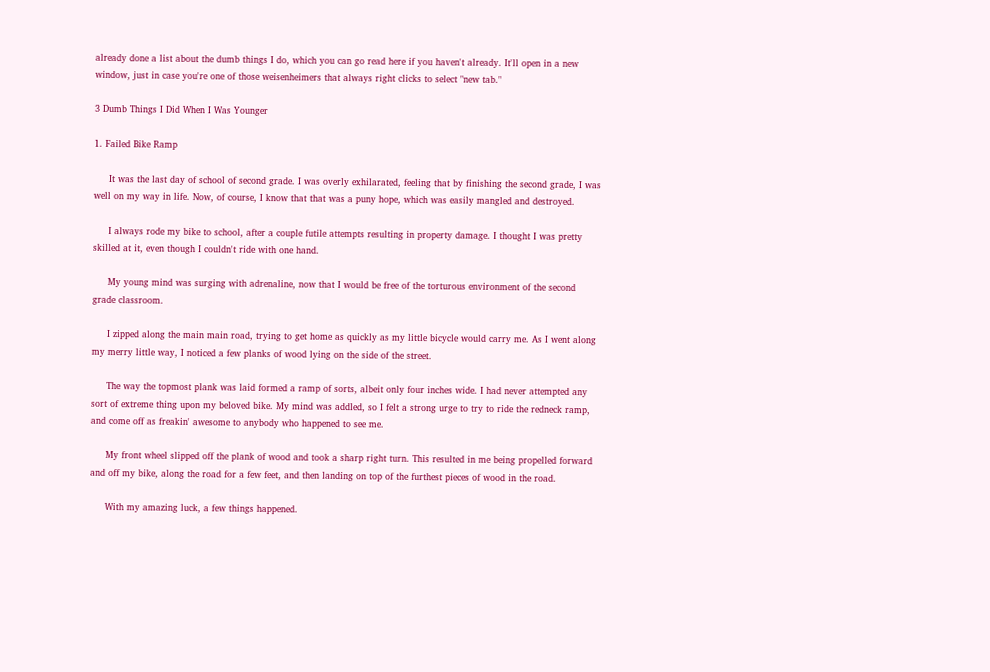already done a list about the dumb things I do, which you can go read here if you haven't already. It'll open in a new window, just in case you're one of those weisenheimers that always right clicks to select "new tab."

3 Dumb Things I Did When I Was Younger

1. Failed Bike Ramp

     It was the last day of school of second grade. I was overly exhilarated, feeling that by finishing the second grade, I was well on my way in life. Now, of course, I know that that was a puny hope, which was easily mangled and destroyed.

     I always rode my bike to school, after a couple futile attempts resulting in property damage. I thought I was pretty skilled at it, even though I couldn't ride with one hand.

     My young mind was surging with adrenaline, now that I would be free of the torturous environment of the second grade classroom.

     I zipped along the main main road, trying to get home as quickly as my little bicycle would carry me. As I went along my merry little way, I noticed a few planks of wood lying on the side of the street.

     The way the topmost plank was laid formed a ramp of sorts, albeit only four inches wide. I had never attempted any sort of extreme thing upon my beloved bike. My mind was addled, so I felt a strong urge to try to ride the redneck ramp, and come off as freakin' awesome to anybody who happened to see me.

     My front wheel slipped off the plank of wood and took a sharp right turn. This resulted in me being propelled forward and off my bike, along the road for a few feet, and then landing on top of the furthest pieces of wood in the road.

     With my amazing luck, a few things happened.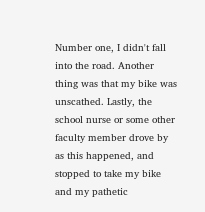Number one, I didn't fall into the road. Another thing was that my bike was unscathed. Lastly, the school nurse or some other faculty member drove by as this happened, and stopped to take my bike and my pathetic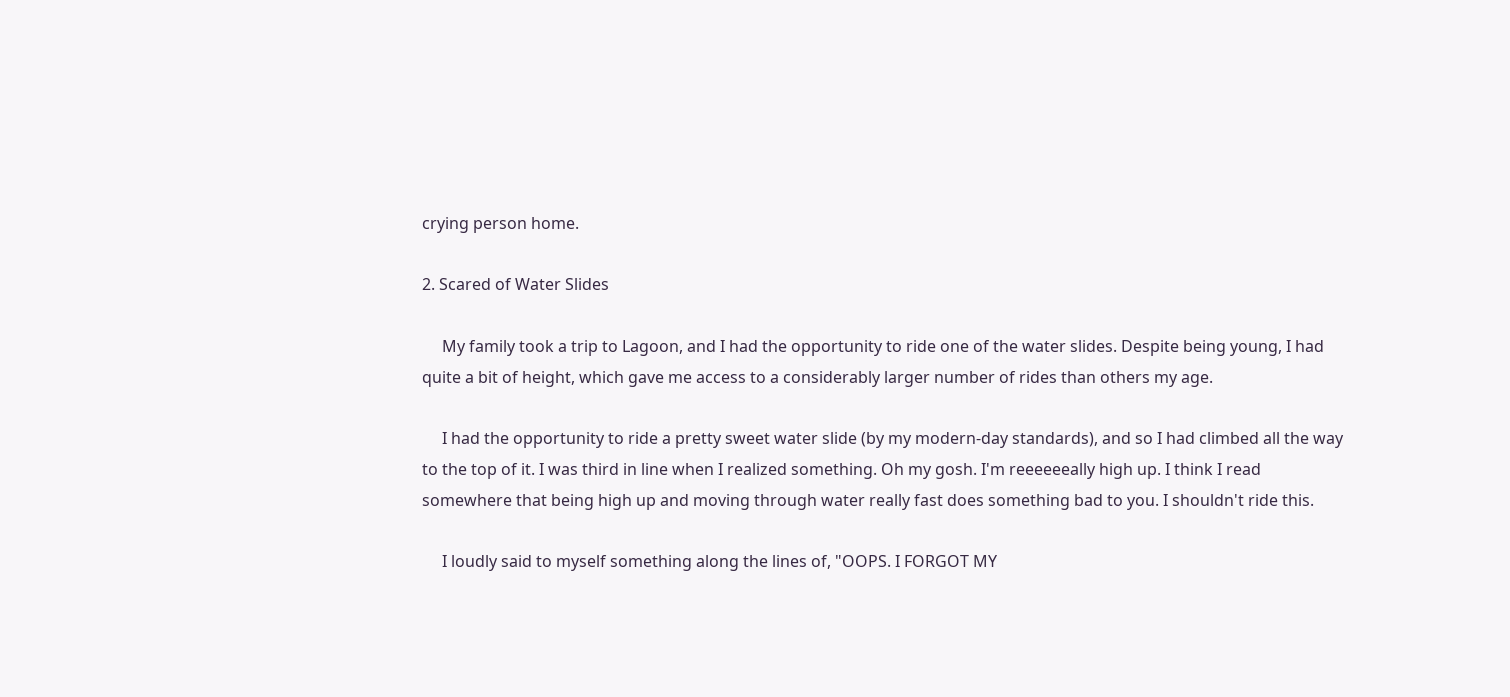crying person home.

2. Scared of Water Slides

     My family took a trip to Lagoon, and I had the opportunity to ride one of the water slides. Despite being young, I had quite a bit of height, which gave me access to a considerably larger number of rides than others my age.

     I had the opportunity to ride a pretty sweet water slide (by my modern-day standards), and so I had climbed all the way to the top of it. I was third in line when I realized something. Oh my gosh. I'm reeeeeeally high up. I think I read somewhere that being high up and moving through water really fast does something bad to you. I shouldn't ride this.

     I loudly said to myself something along the lines of, "OOPS. I FORGOT MY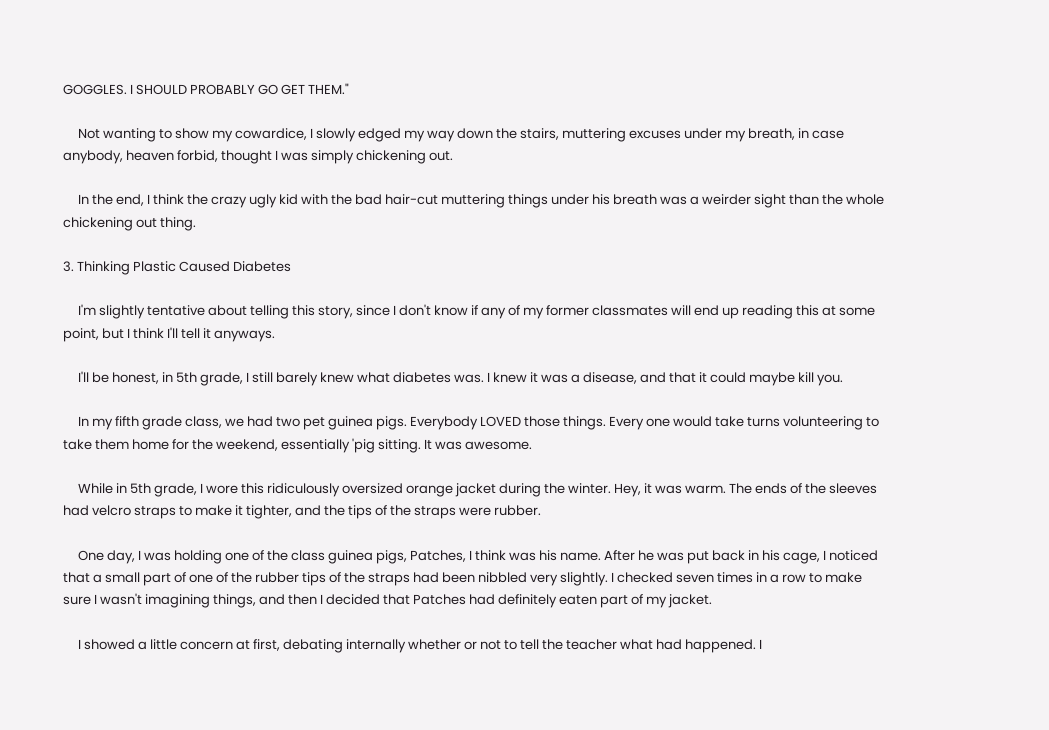GOGGLES. I SHOULD PROBABLY GO GET THEM."

     Not wanting to show my cowardice, I slowly edged my way down the stairs, muttering excuses under my breath, in case anybody, heaven forbid, thought I was simply chickening out.

     In the end, I think the crazy ugly kid with the bad hair-cut muttering things under his breath was a weirder sight than the whole chickening out thing.

3. Thinking Plastic Caused Diabetes

     I'm slightly tentative about telling this story, since I don't know if any of my former classmates will end up reading this at some point, but I think I'll tell it anyways.

     I'll be honest, in 5th grade, I still barely knew what diabetes was. I knew it was a disease, and that it could maybe kill you.

     In my fifth grade class, we had two pet guinea pigs. Everybody LOVED those things. Every one would take turns volunteering to take them home for the weekend, essentially 'pig sitting. It was awesome.

     While in 5th grade, I wore this ridiculously oversized orange jacket during the winter. Hey, it was warm. The ends of the sleeves had velcro straps to make it tighter, and the tips of the straps were rubber.

     One day, I was holding one of the class guinea pigs, Patches, I think was his name. After he was put back in his cage, I noticed that a small part of one of the rubber tips of the straps had been nibbled very slightly. I checked seven times in a row to make sure I wasn't imagining things, and then I decided that Patches had definitely eaten part of my jacket.

     I showed a little concern at first, debating internally whether or not to tell the teacher what had happened. I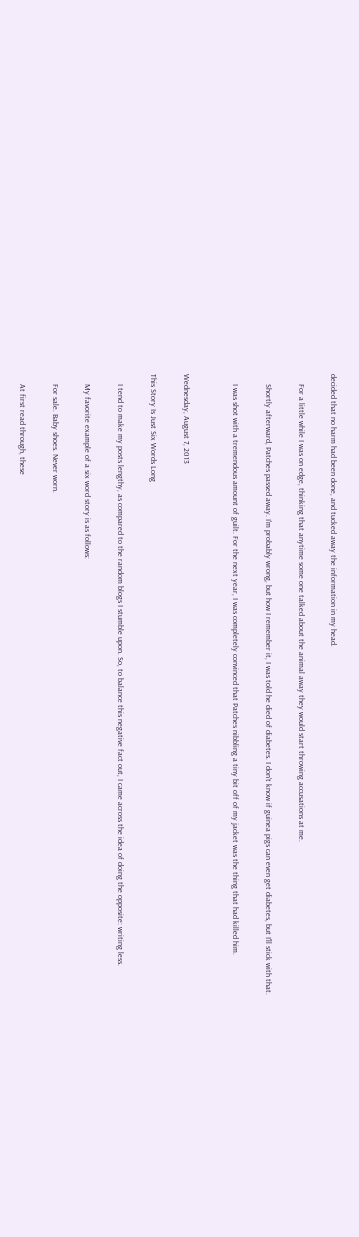decided that no harm had been done, and tucked away the information in my head.

     For a little while I was on edge, thinking that anytime some one talked about the animal away they would start throwing accusations at me.

     Shortly afterward, Patches passed away. I'm probably wrong, but how I remember it, I was told he died of diabetes. I don't know if guinea pigs can even get diabetes, but I'll stick with that.

     I was shot with a tremendous amount of guilt. For the next year, I was completely convinced that Patches nibbling a tiny bit off of my jacket was the thing that had killed him.


Wednesday, August 7, 2013

This Story Is Just Six Words Long

     I tend to make my posts lengthy, as compared to the random blogs I stumble upon. So, to balance this negative fact out, I came across the idea of doing the opposite: writing less.

     My favorite example of a six word story is as follows:

     For sale. Baby shoes. Never worn.

     At first read through, these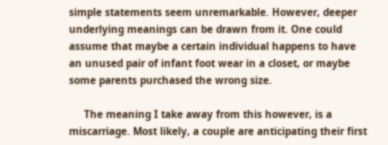simple statements seem unremarkable. However, deeper underlying meanings can be drawn from it. One could assume that maybe a certain individual happens to have an unused pair of infant foot wear in a closet, or maybe some parents purchased the wrong size.

     The meaning I take away from this however, is a miscarriage. Most likely, a couple are anticipating their first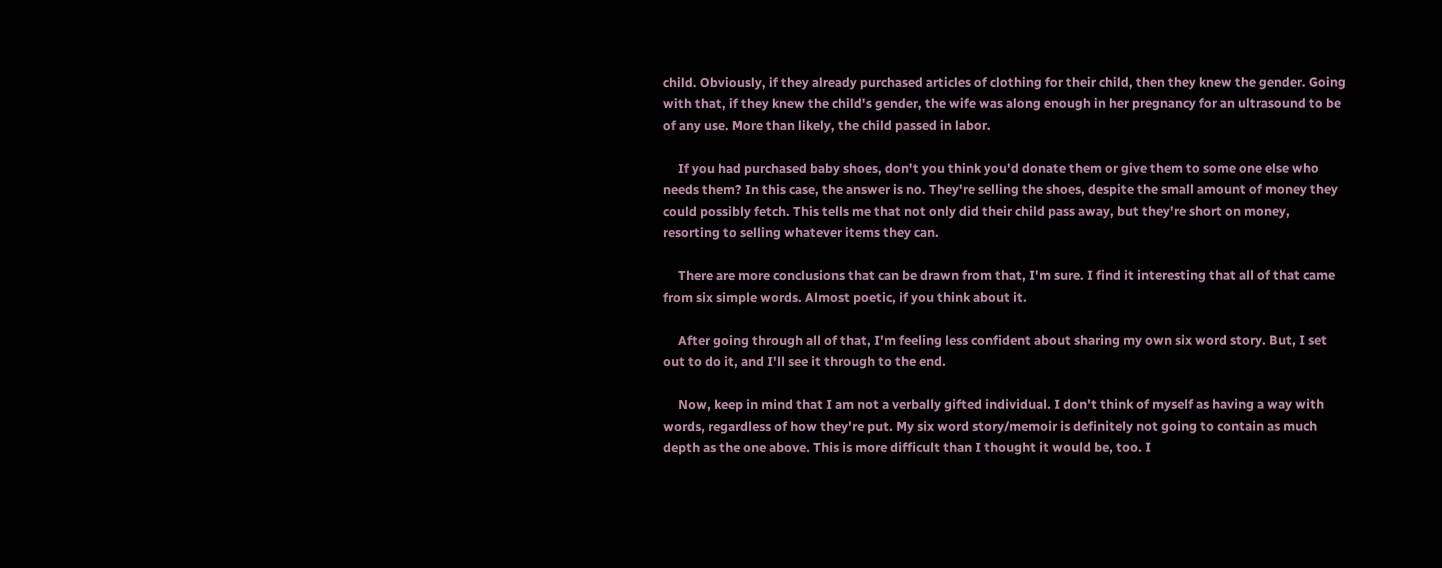child. Obviously, if they already purchased articles of clothing for their child, then they knew the gender. Going with that, if they knew the child's gender, the wife was along enough in her pregnancy for an ultrasound to be of any use. More than likely, the child passed in labor.

     If you had purchased baby shoes, don't you think you'd donate them or give them to some one else who needs them? In this case, the answer is no. They're selling the shoes, despite the small amount of money they could possibly fetch. This tells me that not only did their child pass away, but they're short on money, resorting to selling whatever items they can.

     There are more conclusions that can be drawn from that, I'm sure. I find it interesting that all of that came from six simple words. Almost poetic, if you think about it.

     After going through all of that, I'm feeling less confident about sharing my own six word story. But, I set out to do it, and I'll see it through to the end.

     Now, keep in mind that I am not a verbally gifted individual. I don't think of myself as having a way with words, regardless of how they're put. My six word story/memoir is definitely not going to contain as much depth as the one above. This is more difficult than I thought it would be, too. I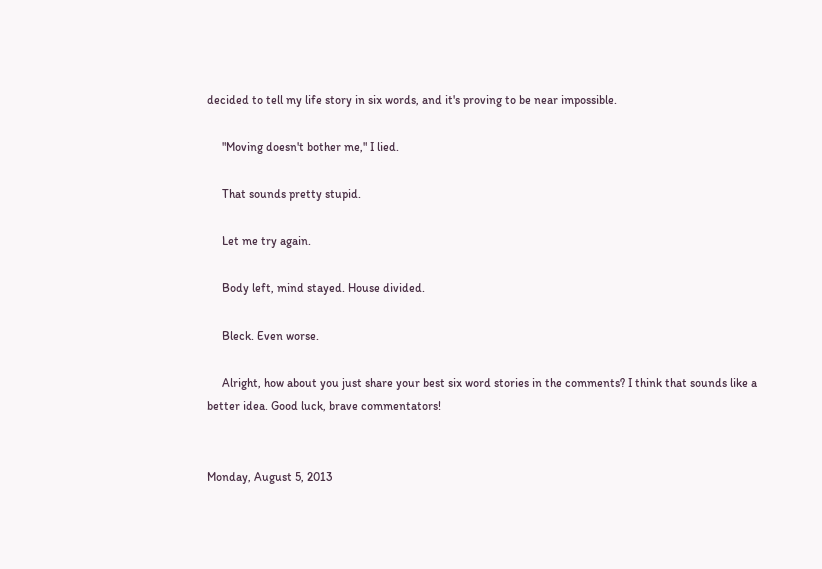decided to tell my life story in six words, and it's proving to be near impossible.

     "Moving doesn't bother me," I lied.

     That sounds pretty stupid.

     Let me try again.

     Body left, mind stayed. House divided.

     Bleck. Even worse.

     Alright, how about you just share your best six word stories in the comments? I think that sounds like a better idea. Good luck, brave commentators!


Monday, August 5, 2013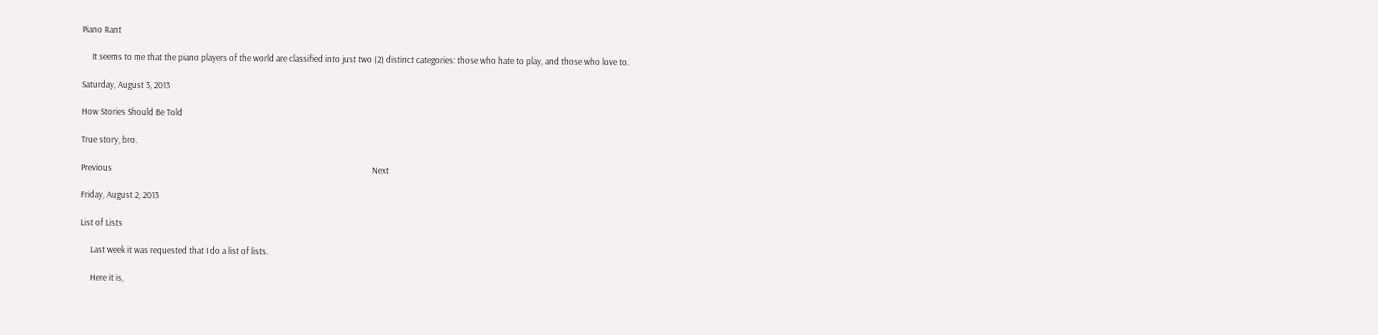Piano Rant

     It seems to me that the piano players of the world are classified into just two (2) distinct categories: those who hate to play, and those who love to.

Saturday, August 3, 2013

How Stories Should Be Told

True story, bro.

Previous                                                                                                                                  Next

Friday, August 2, 2013

List of Lists

     Last week it was requested that I do a list of lists.

     Here it is,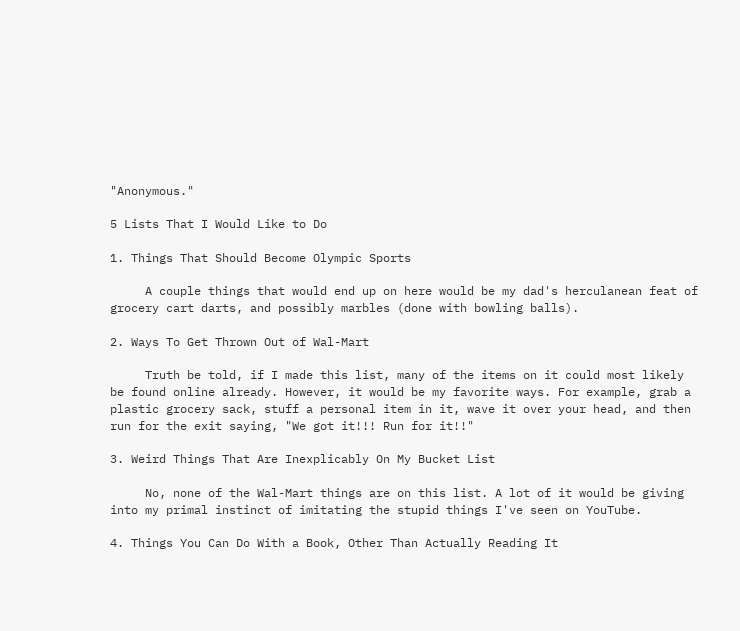"Anonymous."

5 Lists That I Would Like to Do

1. Things That Should Become Olympic Sports

     A couple things that would end up on here would be my dad's herculanean feat of grocery cart darts, and possibly marbles (done with bowling balls).

2. Ways To Get Thrown Out of Wal-Mart

     Truth be told, if I made this list, many of the items on it could most likely be found online already. However, it would be my favorite ways. For example, grab a plastic grocery sack, stuff a personal item in it, wave it over your head, and then run for the exit saying, "We got it!!! Run for it!!"

3. Weird Things That Are Inexplicably On My Bucket List

     No, none of the Wal-Mart things are on this list. A lot of it would be giving into my primal instinct of imitating the stupid things I've seen on YouTube.

4. Things You Can Do With a Book, Other Than Actually Reading It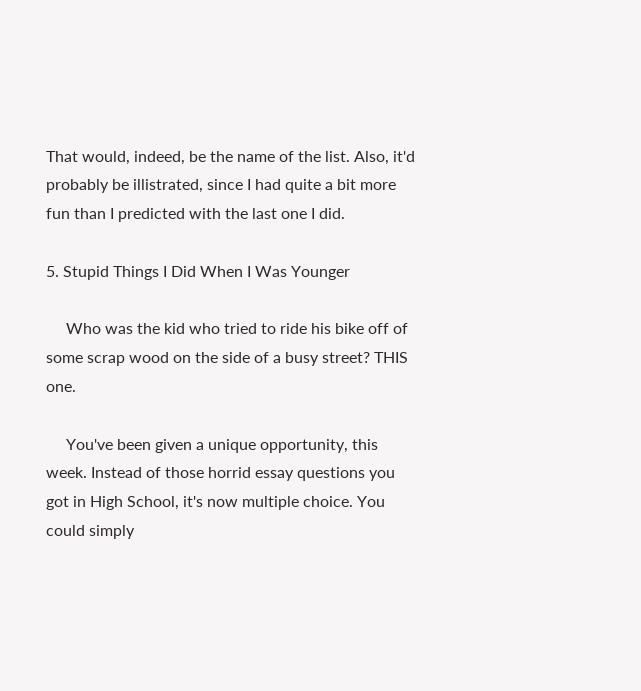That would, indeed, be the name of the list. Also, it'd probably be illistrated, since I had quite a bit more fun than I predicted with the last one I did.

5. Stupid Things I Did When I Was Younger

     Who was the kid who tried to ride his bike off of some scrap wood on the side of a busy street? THIS one.

     You've been given a unique opportunity, this week. Instead of those horrid essay questions you got in High School, it's now multiple choice. You could simply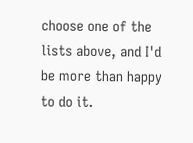choose one of the lists above, and I'd be more than happy to do it.